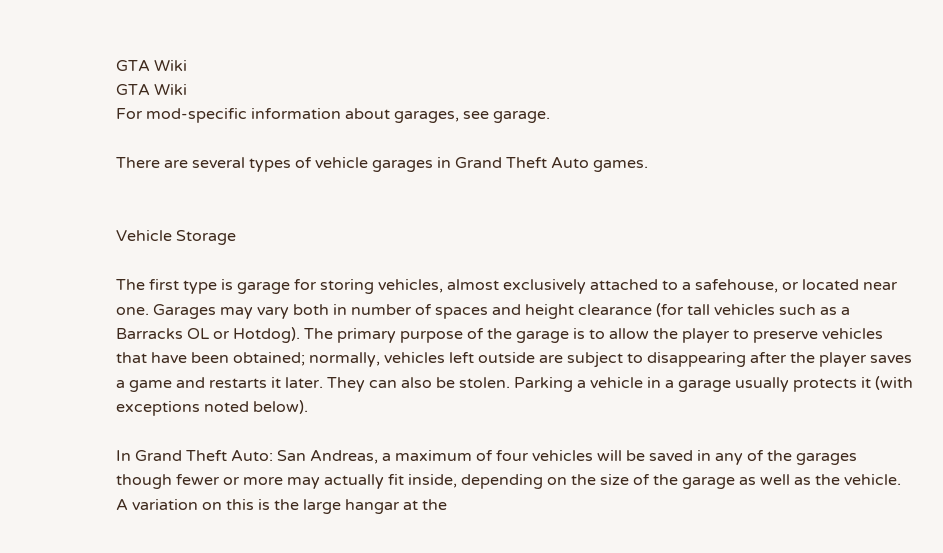GTA Wiki
GTA Wiki
For mod-specific information about garages, see garage.

There are several types of vehicle garages in Grand Theft Auto games.


Vehicle Storage

The first type is garage for storing vehicles, almost exclusively attached to a safehouse, or located near one. Garages may vary both in number of spaces and height clearance (for tall vehicles such as a Barracks OL or Hotdog). The primary purpose of the garage is to allow the player to preserve vehicles that have been obtained; normally, vehicles left outside are subject to disappearing after the player saves a game and restarts it later. They can also be stolen. Parking a vehicle in a garage usually protects it (with exceptions noted below).

In Grand Theft Auto: San Andreas, a maximum of four vehicles will be saved in any of the garages though fewer or more may actually fit inside, depending on the size of the garage as well as the vehicle. A variation on this is the large hangar at the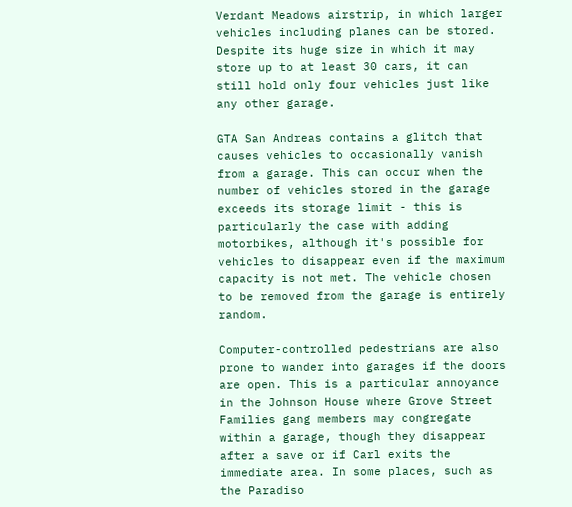Verdant Meadows airstrip, in which larger vehicles including planes can be stored. Despite its huge size in which it may store up to at least 30 cars, it can still hold only four vehicles just like any other garage.

GTA San Andreas contains a glitch that causes vehicles to occasionally vanish from a garage. This can occur when the number of vehicles stored in the garage exceeds its storage limit - this is particularly the case with adding motorbikes, although it's possible for vehicles to disappear even if the maximum capacity is not met. The vehicle chosen to be removed from the garage is entirely random.

Computer-controlled pedestrians are also prone to wander into garages if the doors are open. This is a particular annoyance in the Johnson House where Grove Street Families gang members may congregate within a garage, though they disappear after a save or if Carl exits the immediate area. In some places, such as the Paradiso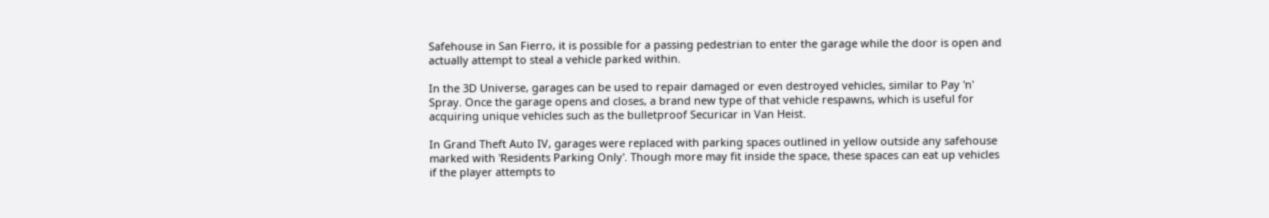Safehouse in San Fierro, it is possible for a passing pedestrian to enter the garage while the door is open and actually attempt to steal a vehicle parked within.

In the 3D Universe, garages can be used to repair damaged or even destroyed vehicles, similar to Pay 'n' Spray. Once the garage opens and closes, a brand new type of that vehicle respawns, which is useful for acquiring unique vehicles such as the bulletproof Securicar in Van Heist.

In Grand Theft Auto IV, garages were replaced with parking spaces outlined in yellow outside any safehouse marked with 'Residents Parking Only'. Though more may fit inside the space, these spaces can eat up vehicles if the player attempts to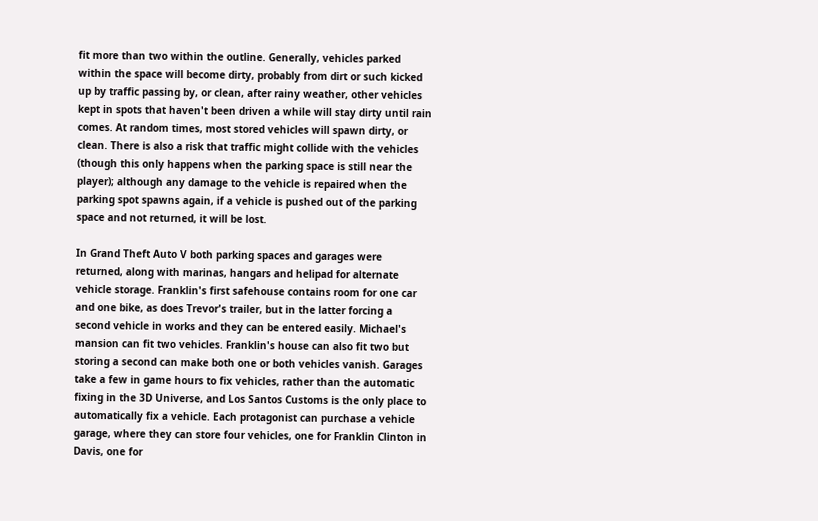fit more than two within the outline. Generally, vehicles parked within the space will become dirty, probably from dirt or such kicked up by traffic passing by, or clean, after rainy weather, other vehicles kept in spots that haven't been driven a while will stay dirty until rain comes. At random times, most stored vehicles will spawn dirty, or clean. There is also a risk that traffic might collide with the vehicles (though this only happens when the parking space is still near the player); although any damage to the vehicle is repaired when the parking spot spawns again, if a vehicle is pushed out of the parking space and not returned, it will be lost.

In Grand Theft Auto V both parking spaces and garages were returned, along with marinas, hangars and helipad for alternate vehicle storage. Franklin's first safehouse contains room for one car and one bike, as does Trevor's trailer, but in the latter forcing a second vehicle in works and they can be entered easily. Michael's mansion can fit two vehicles. Franklin's house can also fit two but storing a second can make both one or both vehicles vanish. Garages take a few in game hours to fix vehicles, rather than the automatic fixing in the 3D Universe, and Los Santos Customs is the only place to automatically fix a vehicle. Each protagonist can purchase a vehicle garage, where they can store four vehicles, one for Franklin Clinton in Davis, one for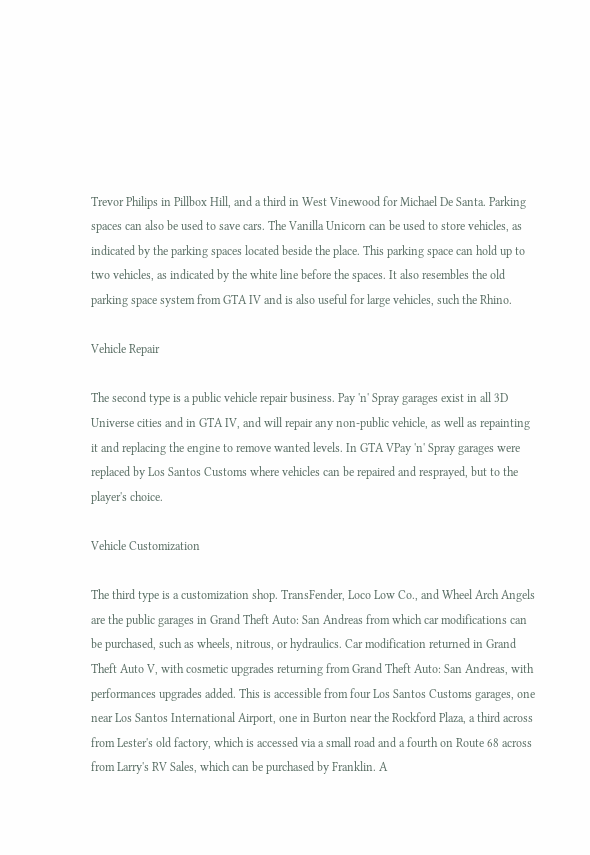Trevor Philips in Pillbox Hill, and a third in West Vinewood for Michael De Santa. Parking spaces can also be used to save cars. The Vanilla Unicorn can be used to store vehicles, as indicated by the parking spaces located beside the place. This parking space can hold up to two vehicles, as indicated by the white line before the spaces. It also resembles the old parking space system from GTA IV and is also useful for large vehicles, such the Rhino.

Vehicle Repair

The second type is a public vehicle repair business. Pay 'n' Spray garages exist in all 3D Universe cities and in GTA IV, and will repair any non-public vehicle, as well as repainting it and replacing the engine to remove wanted levels. In GTA VPay 'n' Spray garages were replaced by Los Santos Customs where vehicles can be repaired and resprayed, but to the player's choice.

Vehicle Customization

The third type is a customization shop. TransFender, Loco Low Co., and Wheel Arch Angels are the public garages in Grand Theft Auto: San Andreas from which car modifications can be purchased, such as wheels, nitrous, or hydraulics. Car modification returned in Grand Theft Auto V, with cosmetic upgrades returning from Grand Theft Auto: San Andreas, with performances upgrades added. This is accessible from four Los Santos Customs garages, one near Los Santos International Airport, one in Burton near the Rockford Plaza, a third across from Lester's old factory, which is accessed via a small road and a fourth on Route 68 across from Larry's RV Sales, which can be purchased by Franklin. A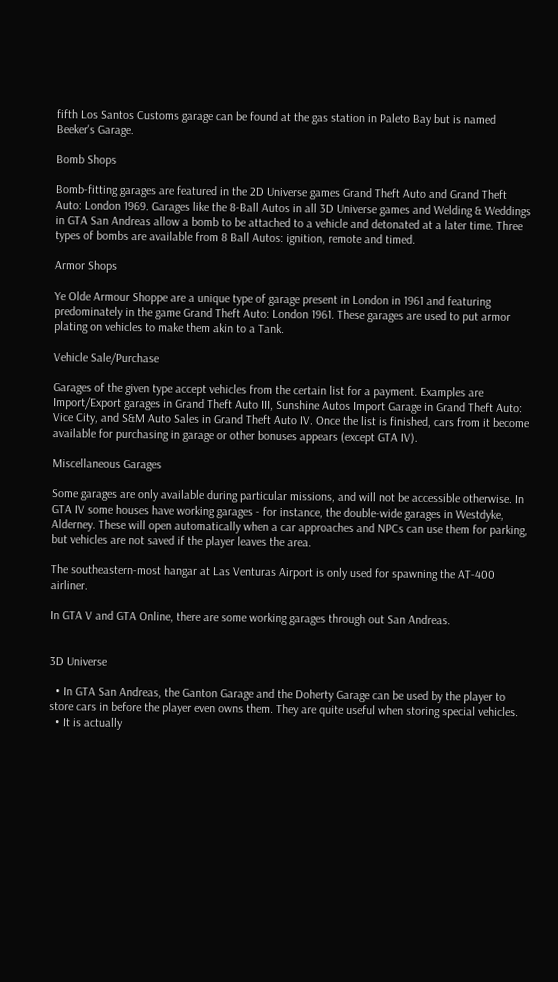fifth Los Santos Customs garage can be found at the gas station in Paleto Bay but is named Beeker's Garage.

Bomb Shops

Bomb-fitting garages are featured in the 2D Universe games Grand Theft Auto and Grand Theft Auto: London 1969. Garages like the 8-Ball Autos in all 3D Universe games and Welding & Weddings in GTA San Andreas allow a bomb to be attached to a vehicle and detonated at a later time. Three types of bombs are available from 8 Ball Autos: ignition, remote and timed.

Armor Shops

Ye Olde Armour Shoppe are a unique type of garage present in London in 1961 and featuring predominately in the game Grand Theft Auto: London 1961. These garages are used to put armor plating on vehicles to make them akin to a Tank.

Vehicle Sale/Purchase

Garages of the given type accept vehicles from the certain list for a payment. Examples are Import/Export garages in Grand Theft Auto III, Sunshine Autos Import Garage in Grand Theft Auto: Vice City, and S&M Auto Sales in Grand Theft Auto IV. Once the list is finished, cars from it become available for purchasing in garage or other bonuses appears (except GTA IV).

Miscellaneous Garages

Some garages are only available during particular missions, and will not be accessible otherwise. In GTA IV some houses have working garages - for instance, the double-wide garages in Westdyke, Alderney. These will open automatically when a car approaches and NPCs can use them for parking, but vehicles are not saved if the player leaves the area.

The southeastern-most hangar at Las Venturas Airport is only used for spawning the AT-400 airliner.

In GTA V and GTA Online, there are some working garages through out San Andreas.


3D Universe

  • In GTA San Andreas, the Ganton Garage and the Doherty Garage can be used by the player to store cars in before the player even owns them. They are quite useful when storing special vehicles.
  • It is actually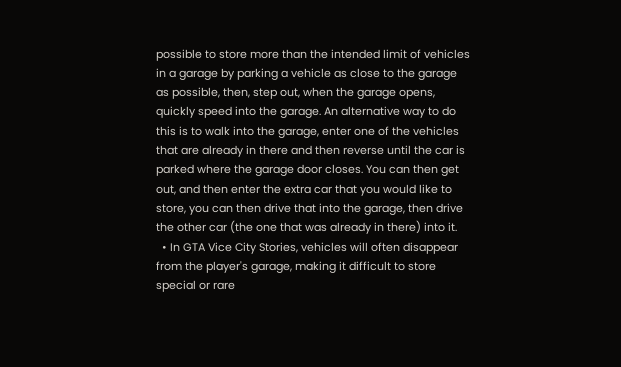possible to store more than the intended limit of vehicles in a garage by parking a vehicle as close to the garage as possible, then, step out, when the garage opens, quickly speed into the garage. An alternative way to do this is to walk into the garage, enter one of the vehicles that are already in there and then reverse until the car is parked where the garage door closes. You can then get out, and then enter the extra car that you would like to store, you can then drive that into the garage, then drive the other car (the one that was already in there) into it.
  • In GTA Vice City Stories, vehicles will often disappear from the player's garage, making it difficult to store special or rare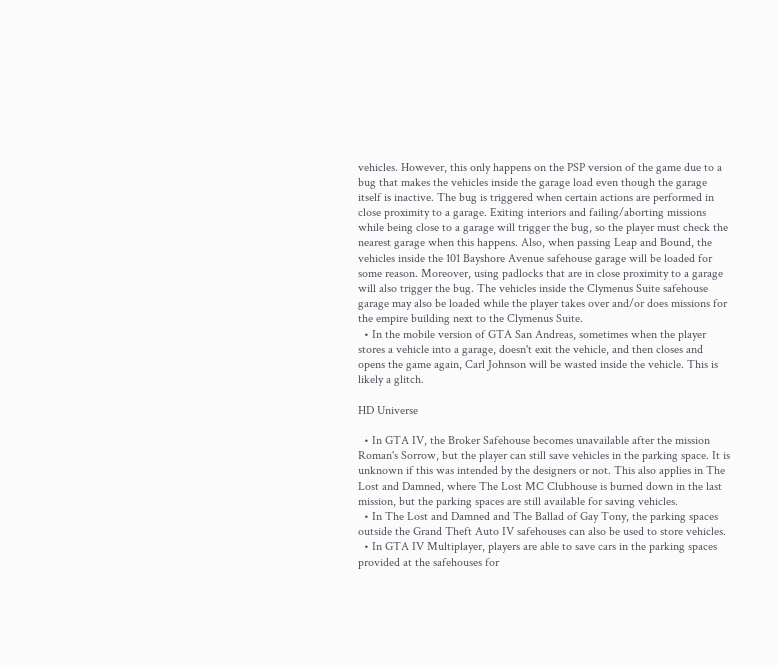vehicles. However, this only happens on the PSP version of the game due to a bug that makes the vehicles inside the garage load even though the garage itself is inactive. The bug is triggered when certain actions are performed in close proximity to a garage. Exiting interiors and failing/aborting missions while being close to a garage will trigger the bug, so the player must check the nearest garage when this happens. Also, when passing Leap and Bound, the vehicles inside the 101 Bayshore Avenue safehouse garage will be loaded for some reason. Moreover, using padlocks that are in close proximity to a garage will also trigger the bug. The vehicles inside the Clymenus Suite safehouse garage may also be loaded while the player takes over and/or does missions for the empire building next to the Clymenus Suite.
  • In the mobile version of GTA San Andreas, sometimes when the player stores a vehicle into a garage, doesn't exit the vehicle, and then closes and opens the game again, Carl Johnson will be wasted inside the vehicle. This is likely a glitch.

HD Universe

  • In GTA IV, the Broker Safehouse becomes unavailable after the mission Roman's Sorrow, but the player can still save vehicles in the parking space. It is unknown if this was intended by the designers or not. This also applies in The Lost and Damned, where The Lost MC Clubhouse is burned down in the last mission, but the parking spaces are still available for saving vehicles.
  • In The Lost and Damned and The Ballad of Gay Tony, the parking spaces outside the Grand Theft Auto IV safehouses can also be used to store vehicles.
  • In GTA IV Multiplayer, players are able to save cars in the parking spaces provided at the safehouses for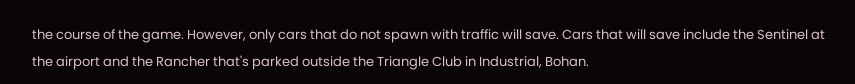the course of the game. However, only cars that do not spawn with traffic will save. Cars that will save include the Sentinel at the airport and the Rancher that's parked outside the Triangle Club in Industrial, Bohan.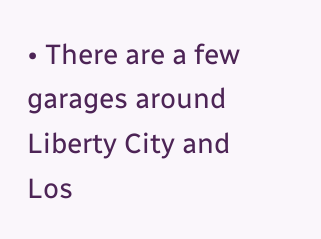• There are a few garages around Liberty City and Los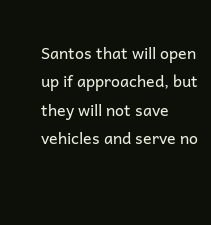Santos that will open up if approached, but they will not save vehicles and serve no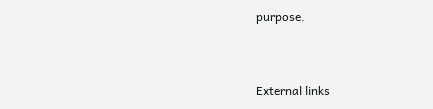purpose.


External links